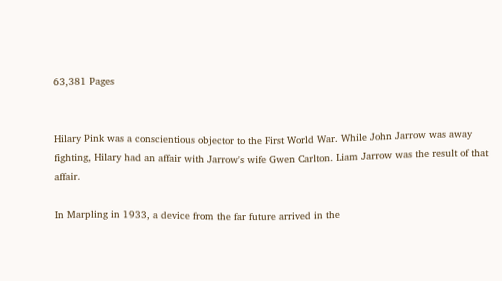63,381 Pages


Hilary Pink was a conscientious objector to the First World War. While John Jarrow was away fighting, Hilary had an affair with Jarrow's wife Gwen Carlton. Liam Jarrow was the result of that affair.

In Marpling in 1933, a device from the far future arrived in the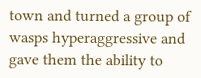town and turned a group of wasps hyperaggressive and gave them the ability to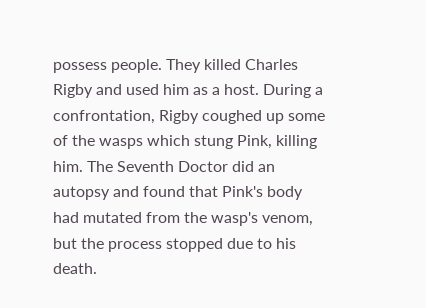possess people. They killed Charles Rigby and used him as a host. During a confrontation, Rigby coughed up some of the wasps which stung Pink, killing him. The Seventh Doctor did an autopsy and found that Pink's body had mutated from the wasp's venom, but the process stopped due to his death.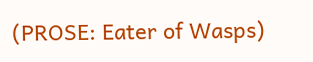(PROSE: Eater of Wasps)